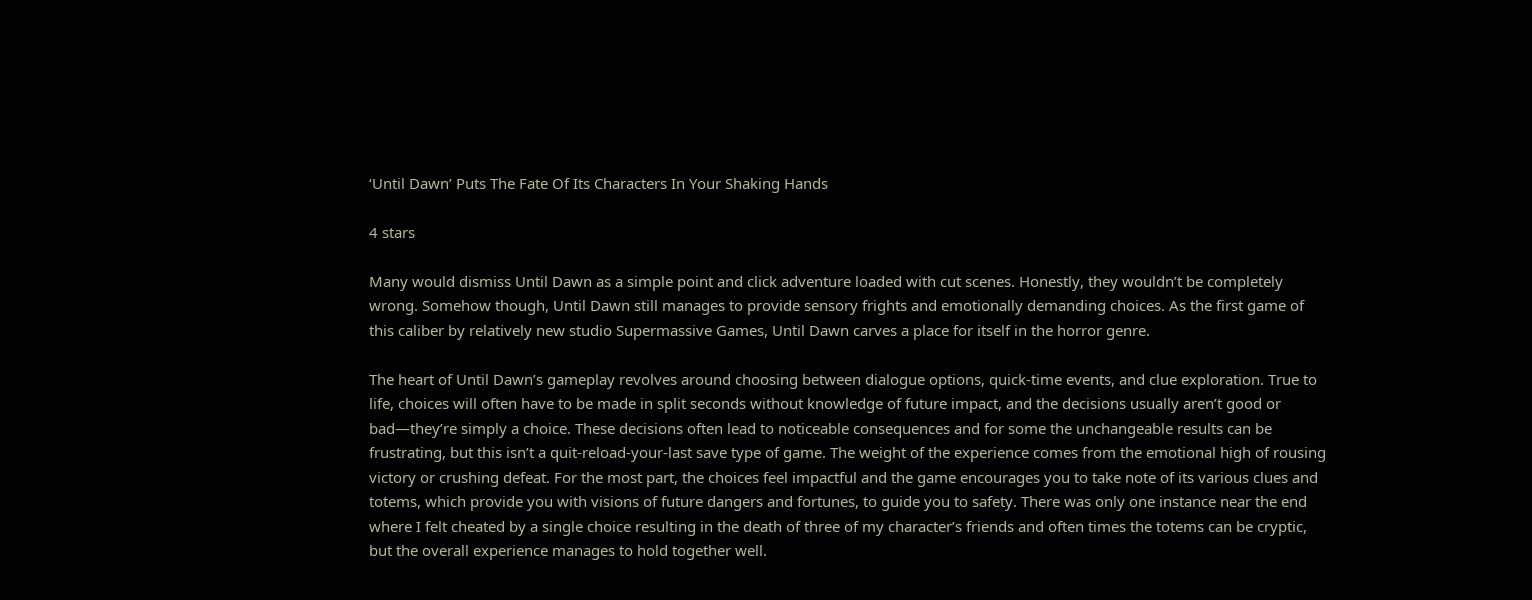‘Until Dawn’ Puts The Fate Of Its Characters In Your Shaking Hands

4 stars

Many would dismiss Until Dawn as a simple point and click adventure loaded with cut scenes. Honestly, they wouldn’t be completely wrong. Somehow though, Until Dawn still manages to provide sensory frights and emotionally demanding choices. As the first game of this caliber by relatively new studio Supermassive Games, Until Dawn carves a place for itself in the horror genre.

The heart of Until Dawn’s gameplay revolves around choosing between dialogue options, quick-time events, and clue exploration. True to life, choices will often have to be made in split seconds without knowledge of future impact, and the decisions usually aren’t good or bad—they’re simply a choice. These decisions often lead to noticeable consequences and for some the unchangeable results can be frustrating, but this isn’t a quit-reload-your-last save type of game. The weight of the experience comes from the emotional high of rousing victory or crushing defeat. For the most part, the choices feel impactful and the game encourages you to take note of its various clues and totems, which provide you with visions of future dangers and fortunes, to guide you to safety. There was only one instance near the end where I felt cheated by a single choice resulting in the death of three of my character’s friends and often times the totems can be cryptic, but the overall experience manages to hold together well.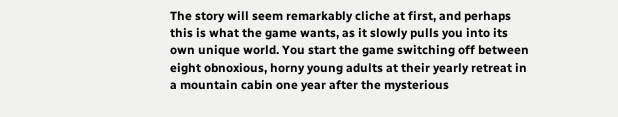The story will seem remarkably cliche at first, and perhaps this is what the game wants, as it slowly pulls you into its own unique world. You start the game switching off between eight obnoxious, horny young adults at their yearly retreat in a mountain cabin one year after the mysterious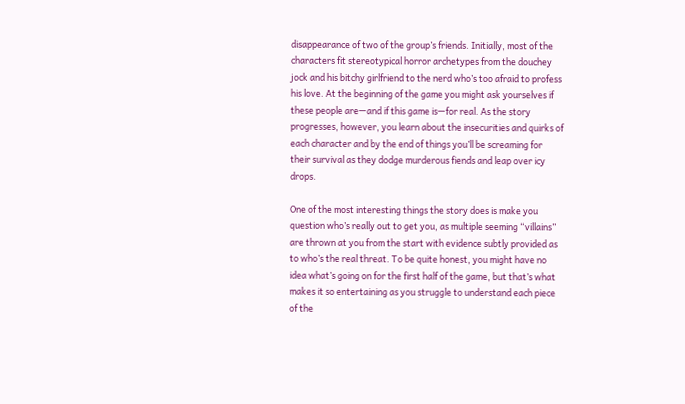disappearance of two of the group’s friends. Initially, most of the characters fit stereotypical horror archetypes from the douchey jock and his bitchy girlfriend to the nerd who’s too afraid to profess his love. At the beginning of the game you might ask yourselves if these people are—and if this game is—for real. As the story progresses, however, you learn about the insecurities and quirks of each character and by the end of things you’ll be screaming for their survival as they dodge murderous fiends and leap over icy drops.

One of the most interesting things the story does is make you question who’s really out to get you, as multiple seeming “villains” are thrown at you from the start with evidence subtly provided as to who’s the real threat. To be quite honest, you might have no idea what’s going on for the first half of the game, but that’s what makes it so entertaining as you struggle to understand each piece of the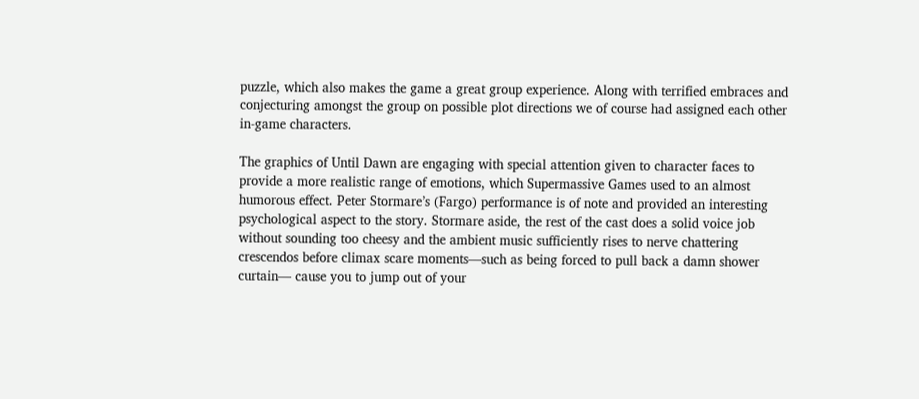puzzle, which also makes the game a great group experience. Along with terrified embraces and conjecturing amongst the group on possible plot directions we of course had assigned each other in-game characters.

The graphics of Until Dawn are engaging with special attention given to character faces to provide a more realistic range of emotions, which Supermassive Games used to an almost humorous effect. Peter Stormare’s (Fargo) performance is of note and provided an interesting psychological aspect to the story. Stormare aside, the rest of the cast does a solid voice job without sounding too cheesy and the ambient music sufficiently rises to nerve chattering crescendos before climax scare moments—such as being forced to pull back a damn shower curtain— cause you to jump out of your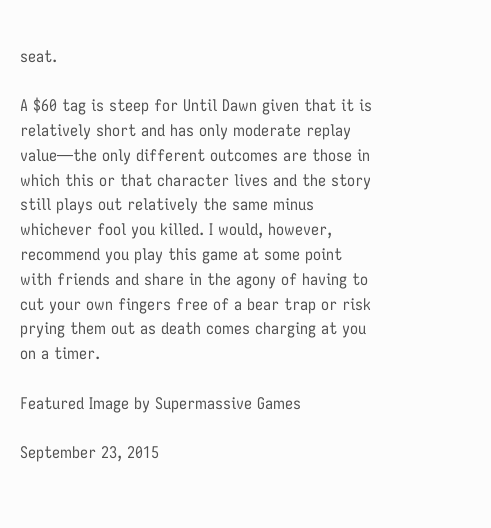seat.

A $60 tag is steep for Until Dawn given that it is relatively short and has only moderate replay value—the only different outcomes are those in which this or that character lives and the story still plays out relatively the same minus whichever fool you killed. I would, however, recommend you play this game at some point with friends and share in the agony of having to cut your own fingers free of a bear trap or risk prying them out as death comes charging at you on a timer.

Featured Image by Supermassive Games

September 23, 2015